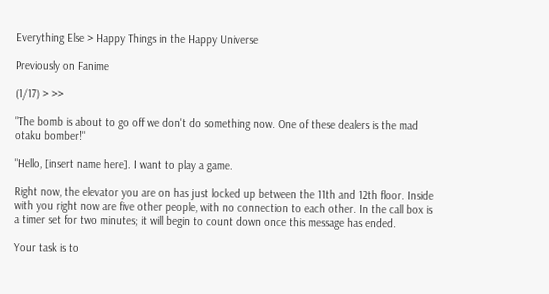Everything Else > Happy Things in the Happy Universe

Previously on Fanime

(1/17) > >>

"The bomb is about to go off we don't do something now. One of these dealers is the mad otaku bomber!"

"Hello, [insert name here]. I want to play a game.

Right now, the elevator you are on has just locked up between the 11th and 12th floor. Inside with you right now are five other people, with no connection to each other. In the call box is a timer set for two minutes; it will begin to count down once this message has ended.

Your task is to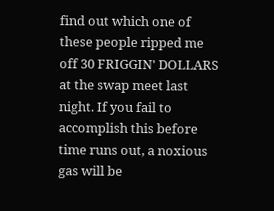find out which one of these people ripped me off 30 FRIGGIN' DOLLARS at the swap meet last night. If you fail to accomplish this before time runs out, a noxious gas will be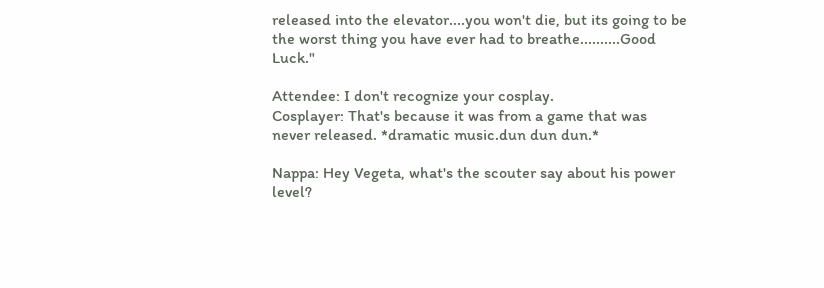released into the elevator....you won't die, but its going to be the worst thing you have ever had to breathe..........Good Luck."

Attendee: I don't recognize your cosplay.
Cosplayer: That's because it was from a game that was never released. *dramatic music.dun dun dun.*

Nappa: Hey Vegeta, what's the scouter say about his power level?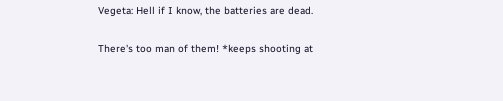Vegeta: Hell if I know, the batteries are dead.

There's too man of them! *keeps shooting at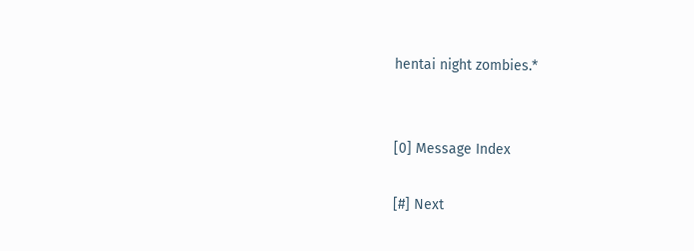hentai night zombies.*


[0] Message Index

[#] Next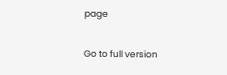page

Go to full version